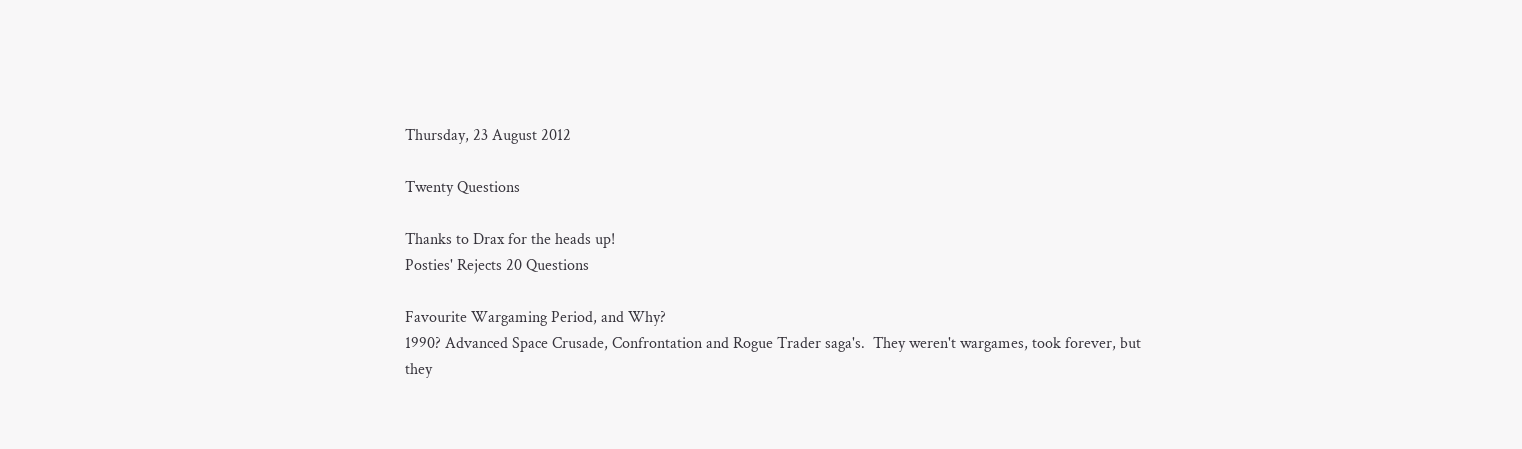Thursday, 23 August 2012

Twenty Questions

Thanks to Drax for the heads up!
Posties' Rejects 20 Questions

Favourite Wargaming Period, and Why?
1990? Advanced Space Crusade, Confrontation and Rogue Trader saga's.  They weren't wargames, took forever, but they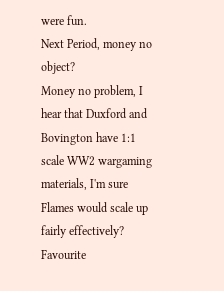were fun.
Next Period, money no object?
Money no problem, I hear that Duxford and Bovington have 1:1 scale WW2 wargaming materials, I'm sure Flames would scale up fairly effectively?
Favourite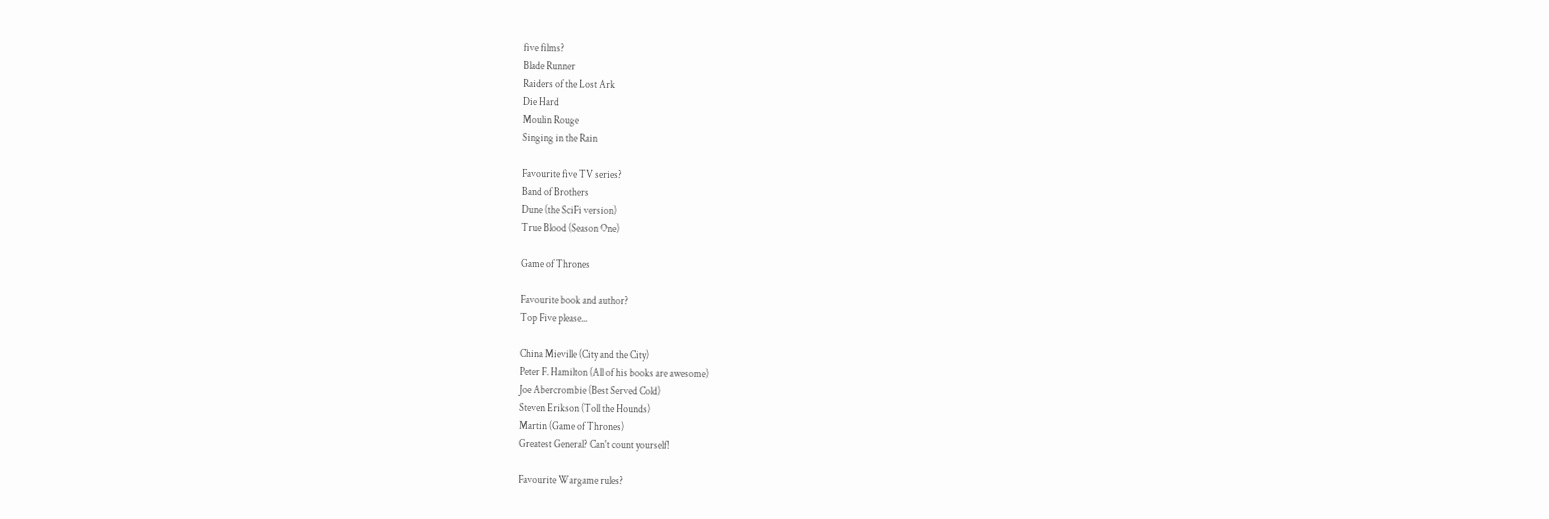five films?
Blade Runner
Raiders of the Lost Ark
Die Hard
Moulin Rouge
Singing in the Rain

Favourite five TV series?
Band of Brothers
Dune (the SciFi version)
True Blood (Season One)

Game of Thrones

Favourite book and author?
Top Five please...

China Mieville (City and the City)
Peter F. Hamilton (All of his books are awesome)
Joe Abercrombie (Best Served Cold)
Steven Erikson (Toll the Hounds)
Martin (Game of Thrones)
Greatest General? Can't count yourself!

Favourite Wargame rules?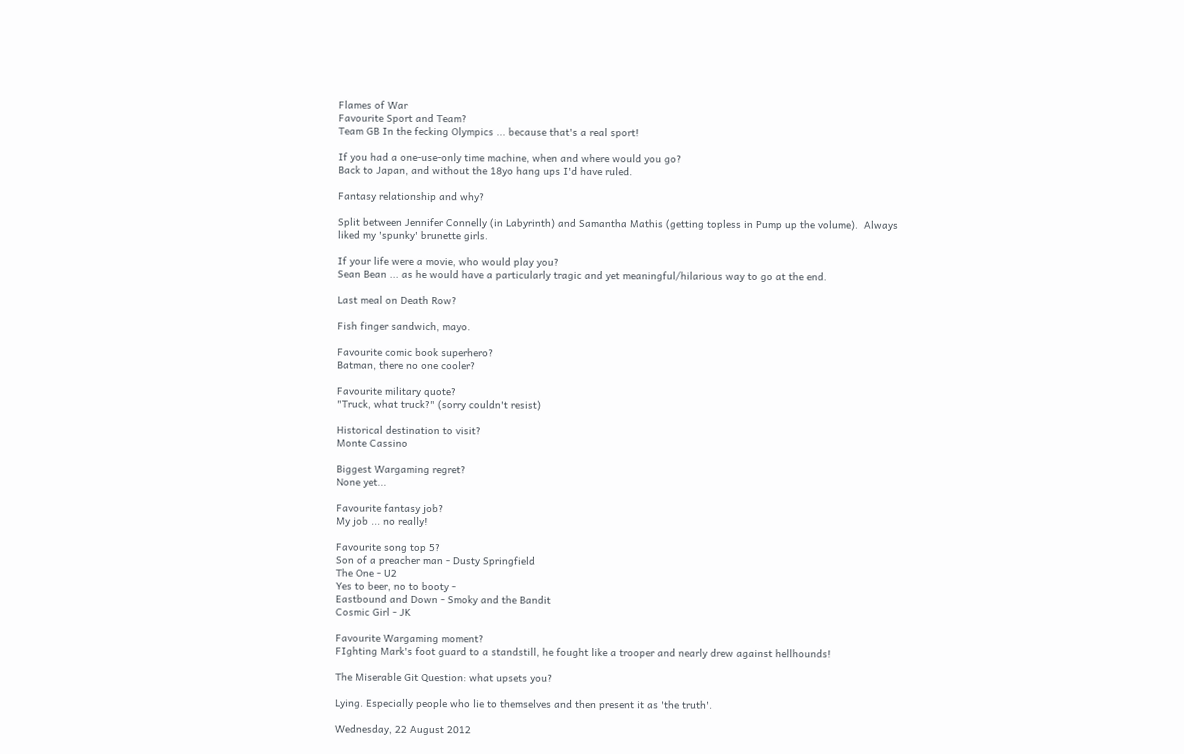Flames of War
Favourite Sport and Team?
Team GB In the fecking Olympics ... because that's a real sport!

If you had a one-use-only time machine, when and where would you go?
Back to Japan, and without the 18yo hang ups I'd have ruled.

Fantasy relationship and why?

Split between Jennifer Connelly (in Labyrinth) and Samantha Mathis (getting topless in Pump up the volume).  Always liked my 'spunky' brunette girls.

If your life were a movie, who would play you?
Sean Bean ... as he would have a particularly tragic and yet meaningful/hilarious way to go at the end.

Last meal on Death Row?

Fish finger sandwich, mayo.

Favourite comic book superhero?
Batman, there no one cooler?

Favourite military quote?
"Truck, what truck?" (sorry couldn't resist)

Historical destination to visit?
Monte Cassino

Biggest Wargaming regret?
None yet...

Favourite fantasy job?
My job ... no really!

Favourite song top 5?
Son of a preacher man - Dusty Springfield
The One - U2
Yes to beer, no to booty -
Eastbound and Down - Smoky and the Bandit
Cosmic Girl - JK

Favourite Wargaming moment?
FIghting Mark's foot guard to a standstill, he fought like a trooper and nearly drew against hellhounds!

The Miserable Git Question: what upsets you?

Lying. Especially people who lie to themselves and then present it as 'the truth'.

Wednesday, 22 August 2012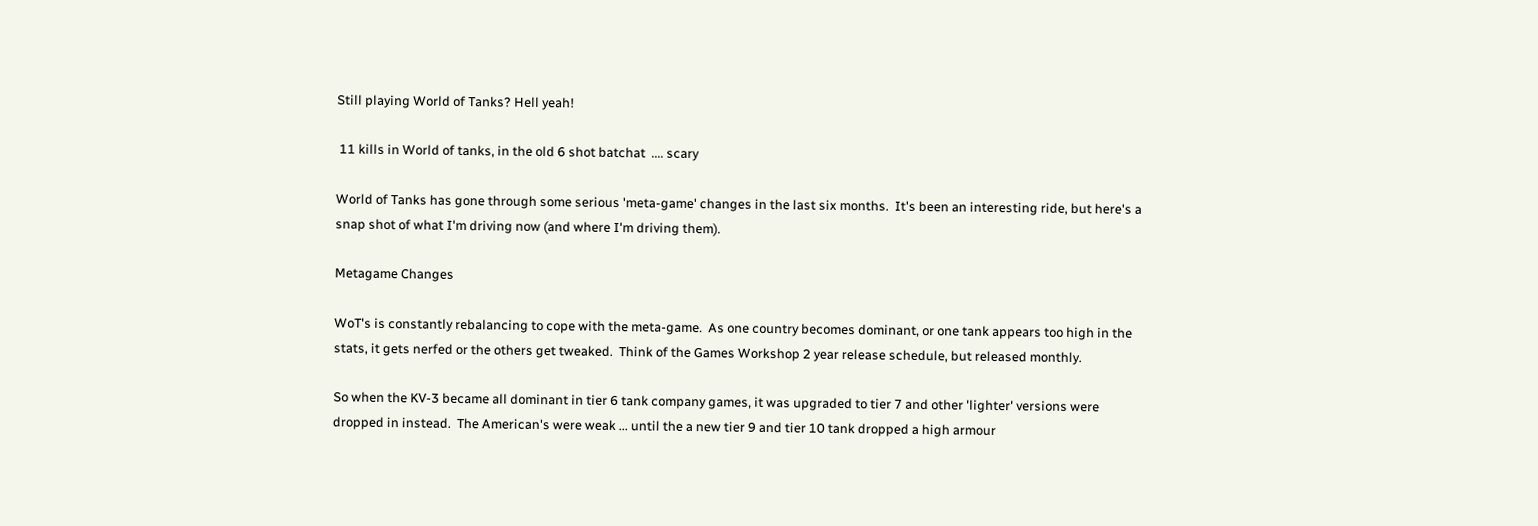Still playing World of Tanks? Hell yeah!

 11 kills in World of tanks, in the old 6 shot batchat  .... scary

World of Tanks has gone through some serious 'meta-game' changes in the last six months.  It's been an interesting ride, but here's a snap shot of what I'm driving now (and where I'm driving them).

Metagame Changes

WoT's is constantly rebalancing to cope with the meta-game.  As one country becomes dominant, or one tank appears too high in the stats, it gets nerfed or the others get tweaked.  Think of the Games Workshop 2 year release schedule, but released monthly.

So when the KV-3 became all dominant in tier 6 tank company games, it was upgraded to tier 7 and other 'lighter' versions were dropped in instead.  The American's were weak ... until the a new tier 9 and tier 10 tank dropped a high armour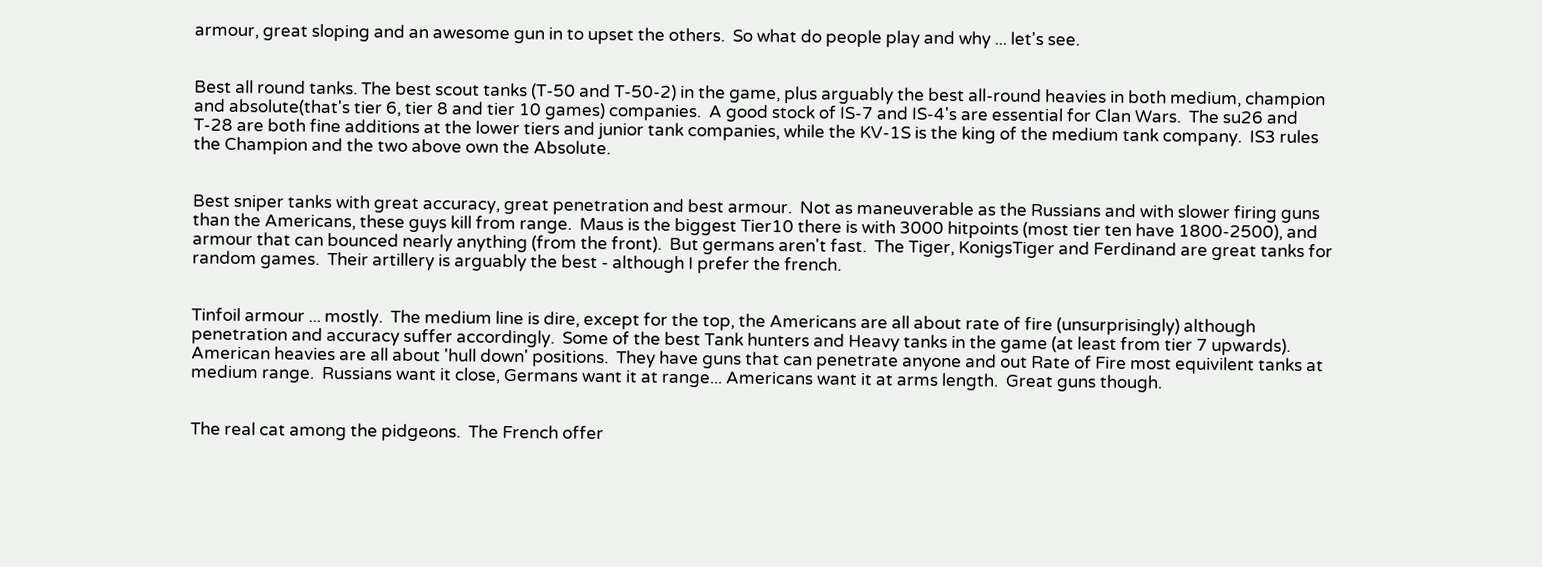armour, great sloping and an awesome gun in to upset the others.  So what do people play and why ... let's see.


Best all round tanks. The best scout tanks (T-50 and T-50-2) in the game, plus arguably the best all-round heavies in both medium, champion and absolute(that's tier 6, tier 8 and tier 10 games) companies.  A good stock of IS-7 and IS-4's are essential for Clan Wars.  The su26 and T-28 are both fine additions at the lower tiers and junior tank companies, while the KV-1S is the king of the medium tank company.  IS3 rules the Champion and the two above own the Absolute.


Best sniper tanks with great accuracy, great penetration and best armour.  Not as maneuverable as the Russians and with slower firing guns than the Americans, these guys kill from range.  Maus is the biggest Tier10 there is with 3000 hitpoints (most tier ten have 1800-2500), and armour that can bounced nearly anything (from the front).  But germans aren't fast.  The Tiger, KonigsTiger and Ferdinand are great tanks for random games.  Their artillery is arguably the best - although I prefer the french.


Tinfoil armour ... mostly.  The medium line is dire, except for the top, the Americans are all about rate of fire (unsurprisingly) although penetration and accuracy suffer accordingly.  Some of the best Tank hunters and Heavy tanks in the game (at least from tier 7 upwards).  American heavies are all about 'hull down' positions.  They have guns that can penetrate anyone and out Rate of Fire most equivilent tanks at medium range.  Russians want it close, Germans want it at range... Americans want it at arms length.  Great guns though.


The real cat among the pidgeons.  The French offer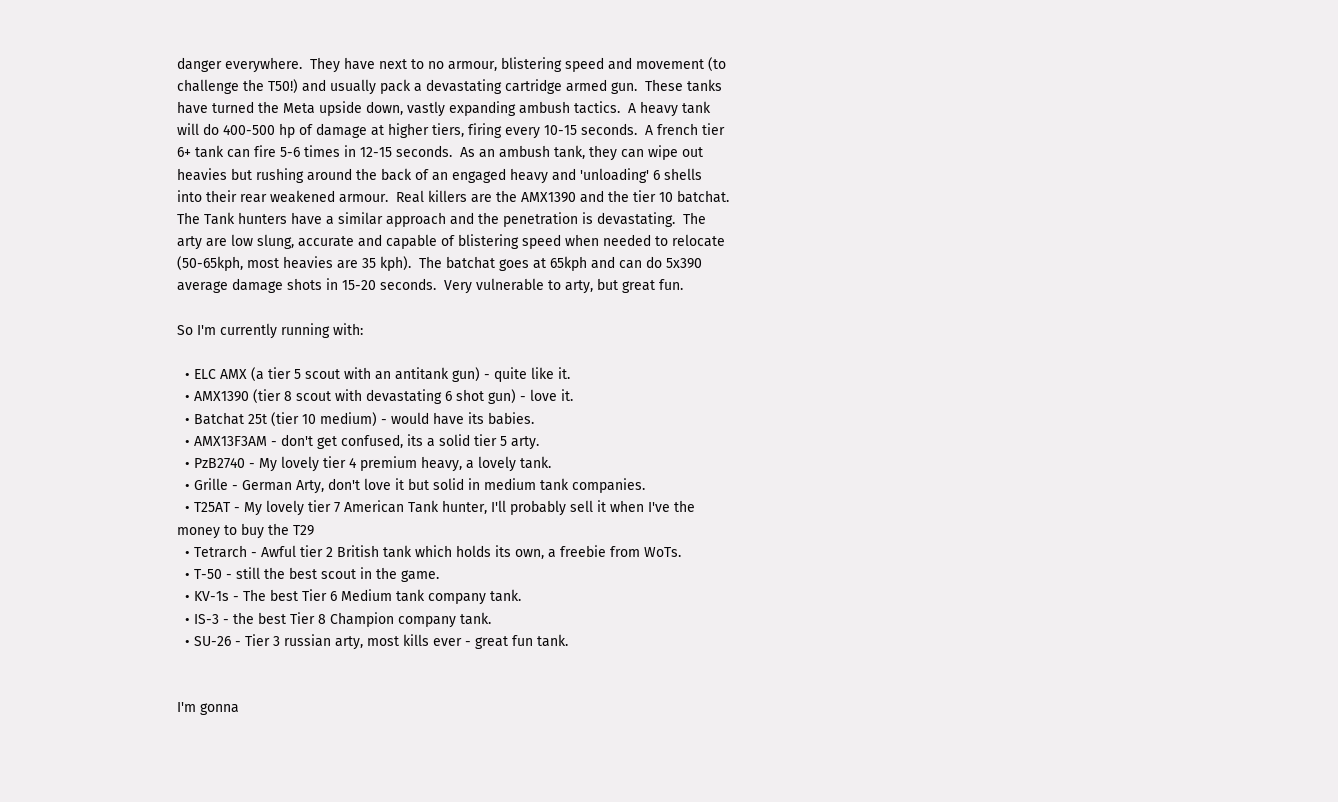danger everywhere.  They have next to no armour, blistering speed and movement (to challenge the T50!) and usually pack a devastating cartridge armed gun.  These tanks have turned the Meta upside down, vastly expanding ambush tactics.  A heavy tank will do 400-500 hp of damage at higher tiers, firing every 10-15 seconds.  A french tier 6+ tank can fire 5-6 times in 12-15 seconds.  As an ambush tank, they can wipe out heavies but rushing around the back of an engaged heavy and 'unloading' 6 shells into their rear weakened armour.  Real killers are the AMX1390 and the tier 10 batchat.  The Tank hunters have a similar approach and the penetration is devastating.  The arty are low slung, accurate and capable of blistering speed when needed to relocate (50-65kph, most heavies are 35 kph).  The batchat goes at 65kph and can do 5x390 average damage shots in 15-20 seconds.  Very vulnerable to arty, but great fun.

So I'm currently running with:

  • ELC AMX (a tier 5 scout with an antitank gun) - quite like it.
  • AMX1390 (tier 8 scout with devastating 6 shot gun) - love it.
  • Batchat 25t (tier 10 medium) - would have its babies.
  • AMX13F3AM - don't get confused, its a solid tier 5 arty.
  • PzB2740 - My lovely tier 4 premium heavy, a lovely tank.
  • Grille - German Arty, don't love it but solid in medium tank companies.
  • T25AT - My lovely tier 7 American Tank hunter, I'll probably sell it when I've the money to buy the T29
  • Tetrarch - Awful tier 2 British tank which holds its own, a freebie from WoTs.
  • T-50 - still the best scout in the game.
  • KV-1s - The best Tier 6 Medium tank company tank.
  • IS-3 - the best Tier 8 Champion company tank.
  • SU-26 - Tier 3 russian arty, most kills ever - great fun tank.


I'm gonna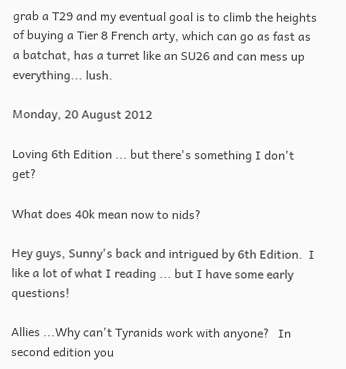grab a T29 and my eventual goal is to climb the heights of buying a Tier 8 French arty, which can go as fast as a batchat, has a turret like an SU26 and can mess up everything... lush.

Monday, 20 August 2012

Loving 6th Edition ... but there's something I don't get?

What does 40k mean now to nids?

Hey guys, Sunny's back and intrigued by 6th Edition.  I like a lot of what I reading ... but I have some early questions!

Allies ...Why can't Tyranids work with anyone?   In second edition you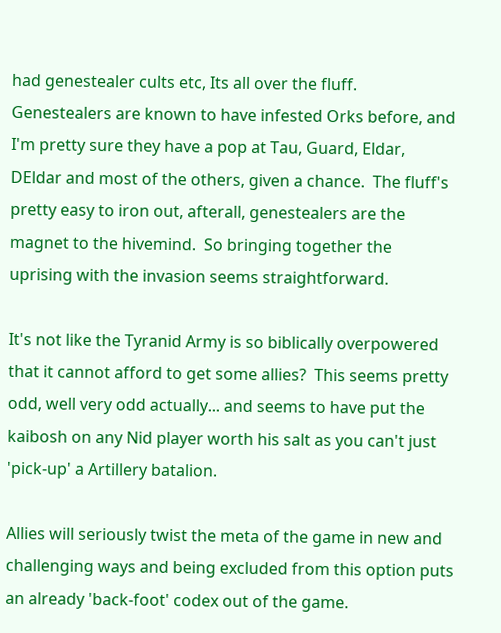had genestealer cults etc, Its all over the fluff.  Genestealers are known to have infested Orks before, and I'm pretty sure they have a pop at Tau, Guard, Eldar, DEldar and most of the others, given a chance.  The fluff's pretty easy to iron out, afterall, genestealers are the magnet to the hivemind.  So bringing together the uprising with the invasion seems straightforward.

It's not like the Tyranid Army is so biblically overpowered that it cannot afford to get some allies?  This seems pretty odd, well very odd actually... and seems to have put the kaibosh on any Nid player worth his salt as you can't just 'pick-up' a Artillery batalion.

Allies will seriously twist the meta of the game in new and challenging ways and being excluded from this option puts an already 'back-foot' codex out of the game.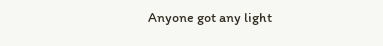Anyone got any light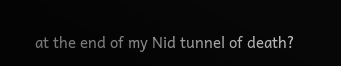at the end of my Nid tunnel of death?